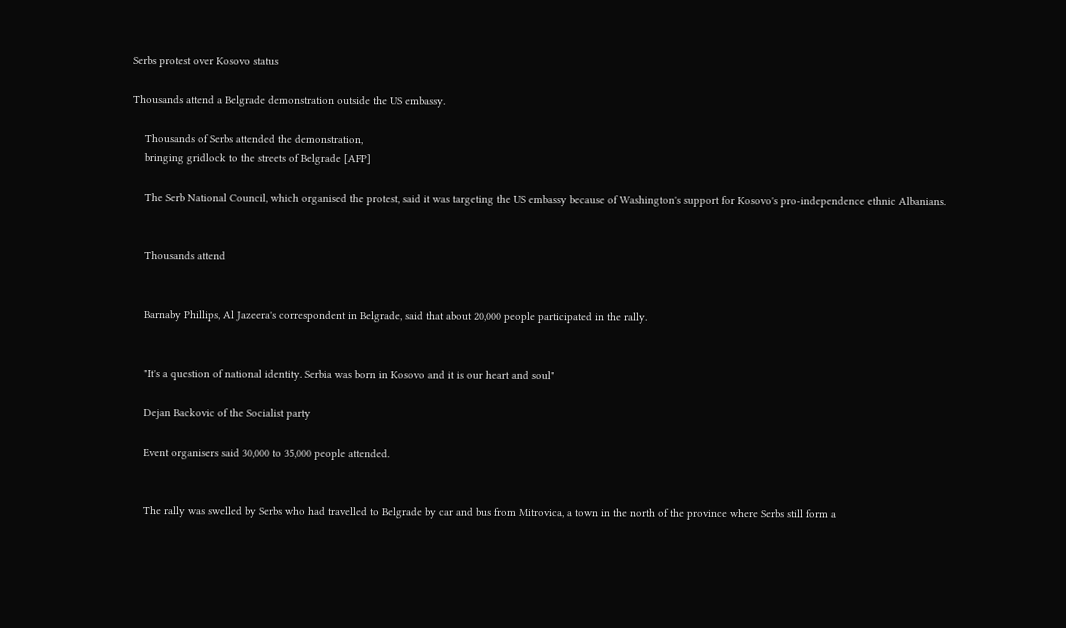Serbs protest over Kosovo status

Thousands attend a Belgrade demonstration outside the US embassy.

    Thousands of Serbs attended the demonstration,
    bringing gridlock to the streets of Belgrade [AFP]

    The Serb National Council, which organised the protest, said it was targeting the US embassy because of Washington's support for Kosovo's pro-independence ethnic Albanians.


    Thousands attend


    Barnaby Phillips, Al Jazeera's correspondent in Belgrade, said that about 20,000 people participated in the rally.


    "It's a question of national identity. Serbia was born in Kosovo and it is our heart and soul"

    Dejan Backovic of the Socialist party

    Event organisers said 30,000 to 35,000 people attended.


    The rally was swelled by Serbs who had travelled to Belgrade by car and bus from Mitrovica, a town in the north of the province where Serbs still form a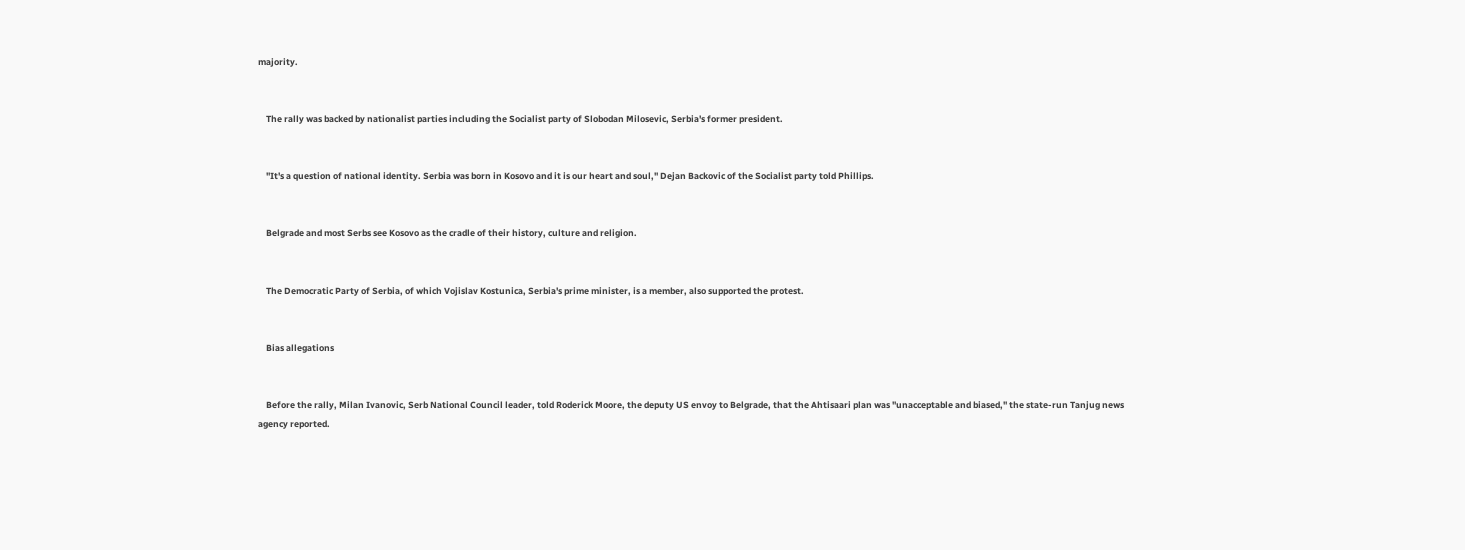majority.


    The rally was backed by nationalist parties including the Socialist party of Slobodan Milosevic, Serbia's former president.


    "It's a question of national identity. Serbia was born in Kosovo and it is our heart and soul," Dejan Backovic of the Socialist party told Phillips.


    Belgrade and most Serbs see Kosovo as the cradle of their history, culture and religion.


    The Democratic Party of Serbia, of which Vojislav Kostunica, Serbia's prime minister, is a member, also supported the protest.


    Bias allegations


    Before the rally, Milan Ivanovic, Serb National Council leader, told Roderick Moore, the deputy US envoy to Belgrade, that the Ahtisaari plan was "unacceptable and biased," the state-run Tanjug news agency reported.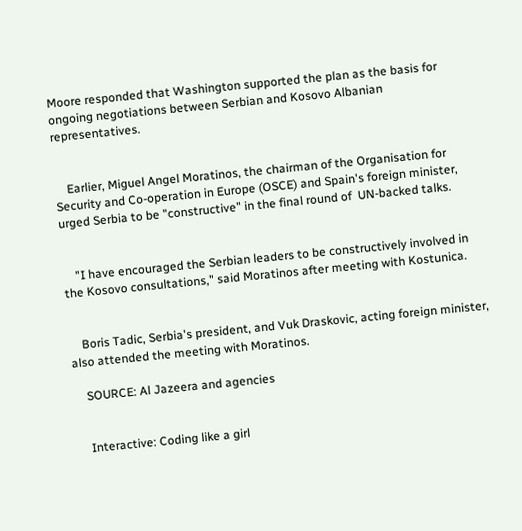Moore responded that Washington supported the plan as the basis for ongoing negotiations between Serbian and Kosovo Albanian representatives.


    Earlier, Miguel Angel Moratinos, the chairman of the Organisation for Security and Co-operation in Europe (OSCE) and Spain's foreign minister, urged Serbia to be "constructive" in the final round of  UN-backed talks.


    "I have encouraged the Serbian leaders to be constructively involved in the Kosovo consultations," said Moratinos after meeting with Kostunica.


    Boris Tadic, Serbia's president, and Vuk Draskovic, acting foreign minister, also attended the meeting with Moratinos.

    SOURCE: Al Jazeera and agencies


    Interactive: Coding like a girl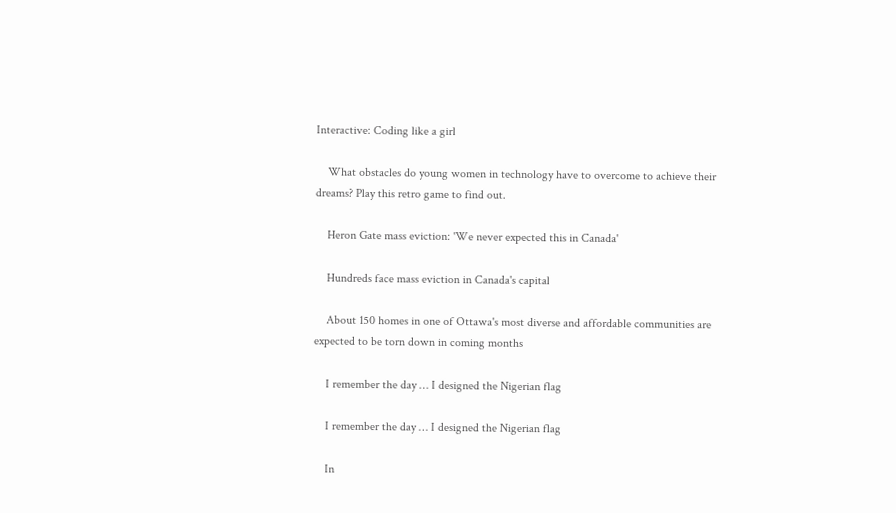Interactive: Coding like a girl

    What obstacles do young women in technology have to overcome to achieve their dreams? Play this retro game to find out.

    Heron Gate mass eviction: 'We never expected this in Canada'

    Hundreds face mass eviction in Canada's capital

    About 150 homes in one of Ottawa's most diverse and affordable communities are expected to be torn down in coming months

    I remember the day … I designed the Nigerian flag

    I remember the day … I designed the Nigerian flag

    In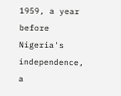1959, a year before Nigeria's independence, a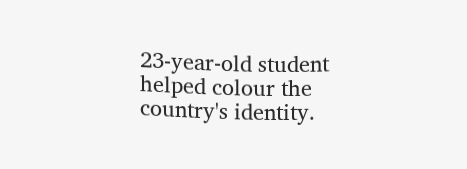23-year-old student helped colour the country's identity.